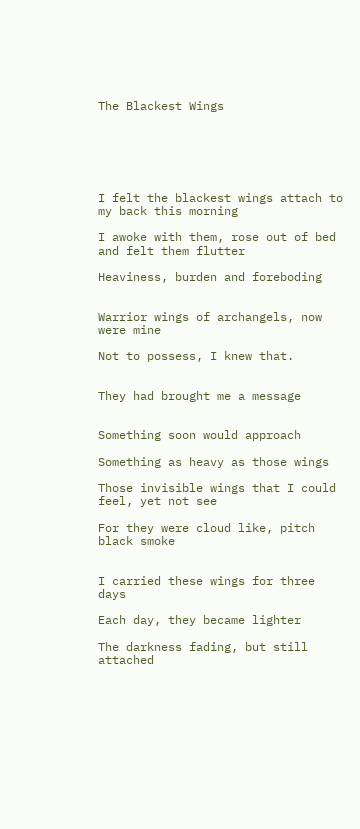The Blackest Wings






I felt the blackest wings attach to my back this morning

I awoke with them, rose out of bed and felt them flutter

Heaviness, burden and foreboding


Warrior wings of archangels, now were mine

Not to possess, I knew that.


They had brought me a message


Something soon would approach

Something as heavy as those wings

Those invisible wings that I could feel, yet not see

For they were cloud like, pitch black smoke


I carried these wings for three days

Each day, they became lighter

The darkness fading, but still attached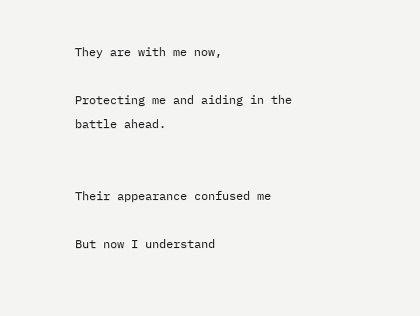They are with me now,

Protecting me and aiding in the battle ahead.


Their appearance confused me

But now I understand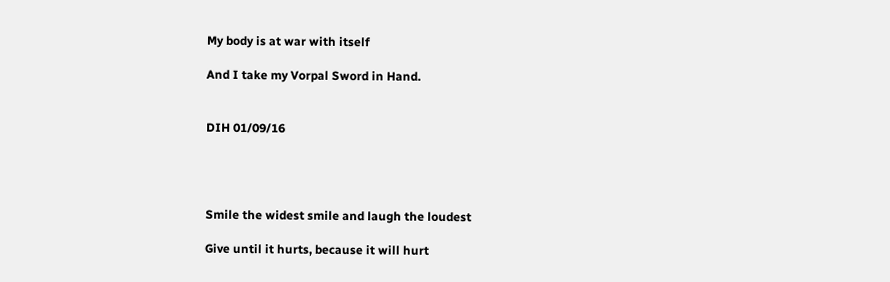My body is at war with itself

And I take my Vorpal Sword in Hand.


DIH 01/09/16




Smile the widest smile and laugh the loudest

Give until it hurts, because it will hurt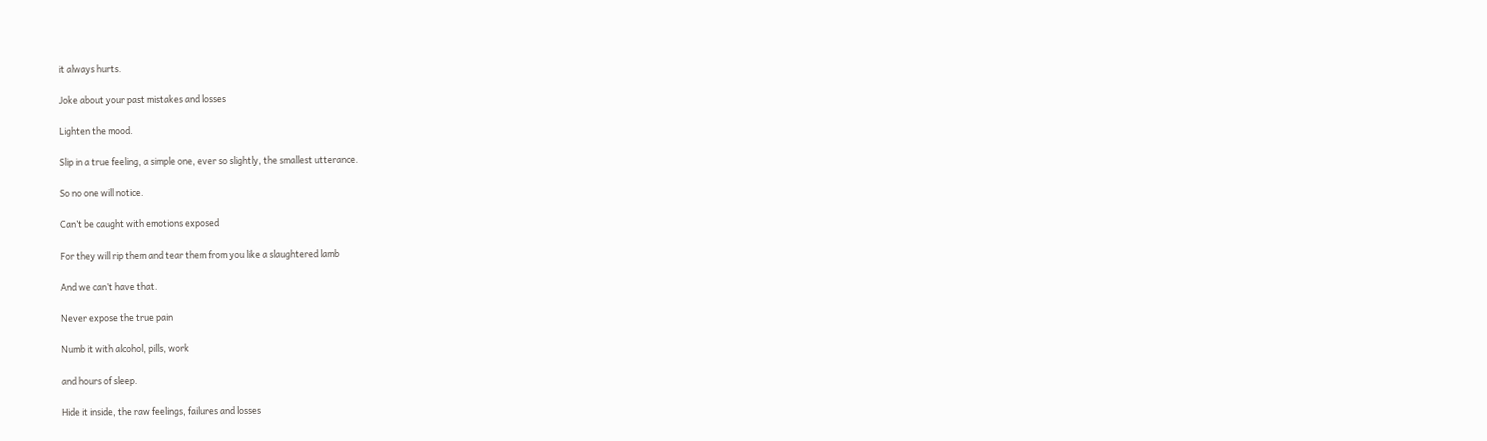it always hurts.

Joke about your past mistakes and losses

Lighten the mood.

Slip in a true feeling, a simple one, ever so slightly, the smallest utterance.

So no one will notice.

Can’t be caught with emotions exposed

For they will rip them and tear them from you like a slaughtered lamb

And we can’t have that.

Never expose the true pain

Numb it with alcohol, pills, work

and hours of sleep.

Hide it inside, the raw feelings, failures and losses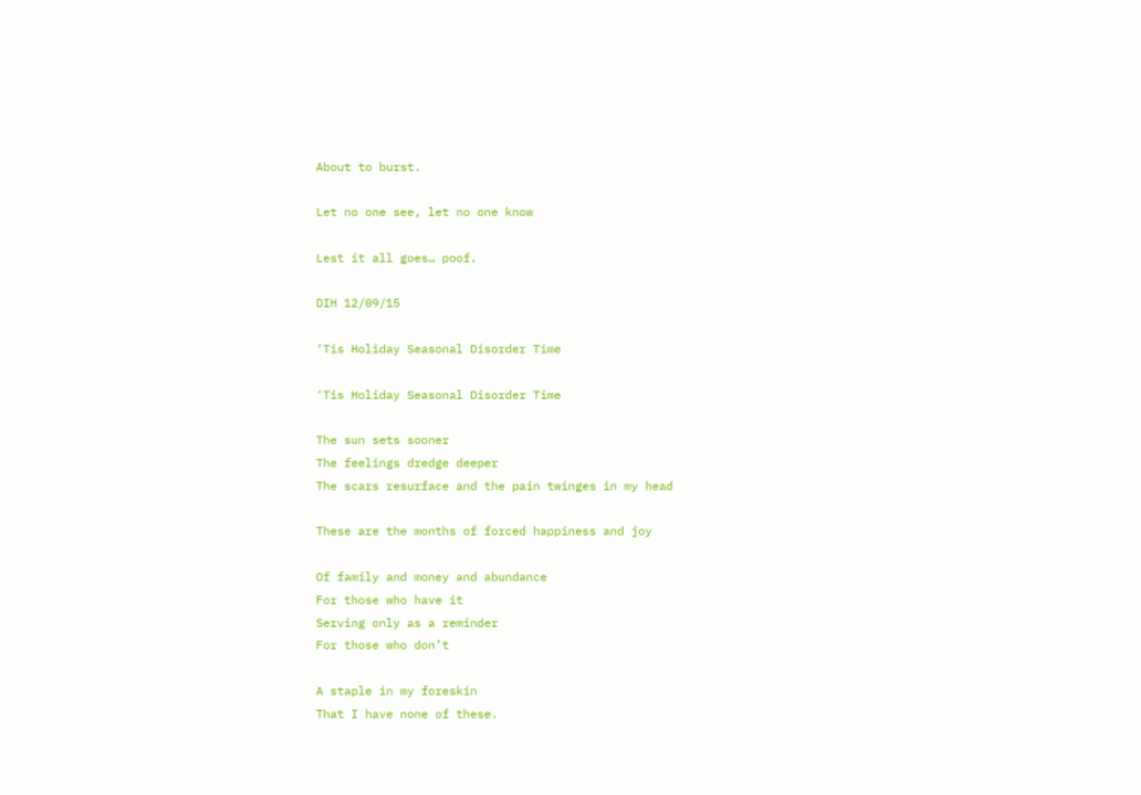About to burst.

Let no one see, let no one know

Lest it all goes… poof.

DIH 12/09/15

‘Tis Holiday Seasonal Disorder Time

‘Tis Holiday Seasonal Disorder Time

The sun sets sooner
The feelings dredge deeper
The scars resurface and the pain twinges in my head

These are the months of forced happiness and joy

Of family and money and abundance
For those who have it
Serving only as a reminder
For those who don’t

A staple in my foreskin
That I have none of these.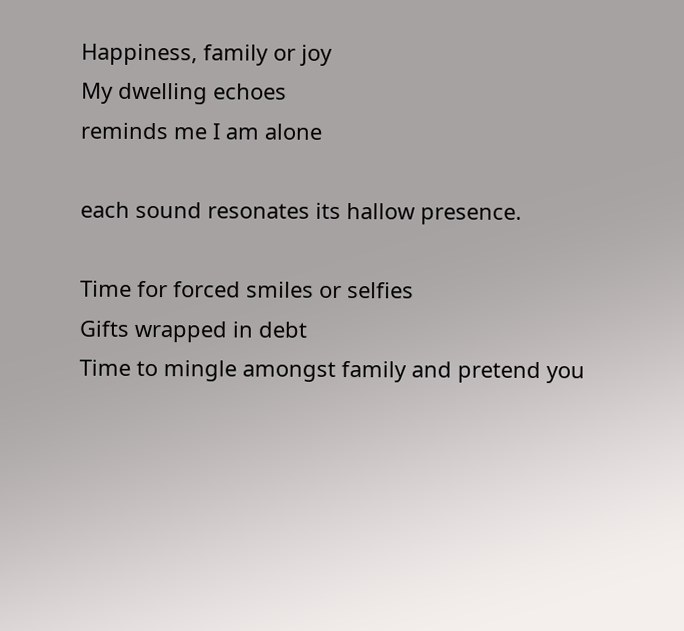Happiness, family or joy
My dwelling echoes
reminds me I am alone

each sound resonates its hallow presence.

Time for forced smiles or selfies
Gifts wrapped in debt
Time to mingle amongst family and pretend you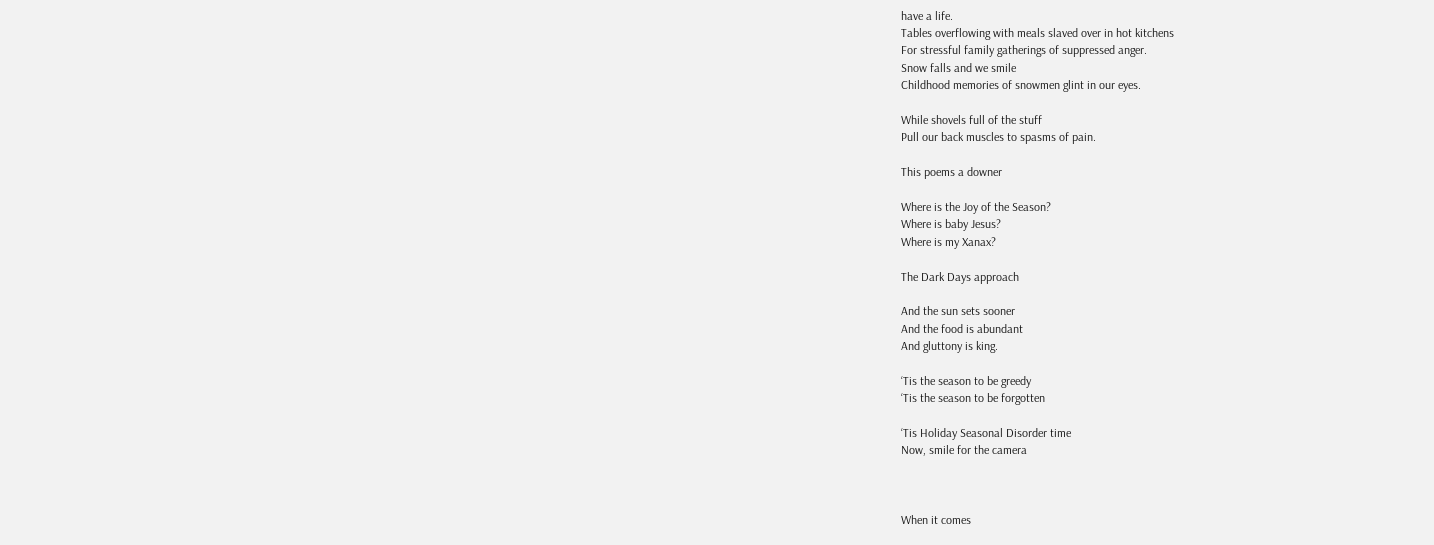have a life.
Tables overflowing with meals slaved over in hot kitchens
For stressful family gatherings of suppressed anger.
Snow falls and we smile
Childhood memories of snowmen glint in our eyes.

While shovels full of the stuff
Pull our back muscles to spasms of pain.

This poems a downer

Where is the Joy of the Season?
Where is baby Jesus?
Where is my Xanax?

The Dark Days approach

And the sun sets sooner
And the food is abundant
And gluttony is king.

‘Tis the season to be greedy
‘Tis the season to be forgotten

‘Tis Holiday Seasonal Disorder time
Now, smile for the camera



When it comes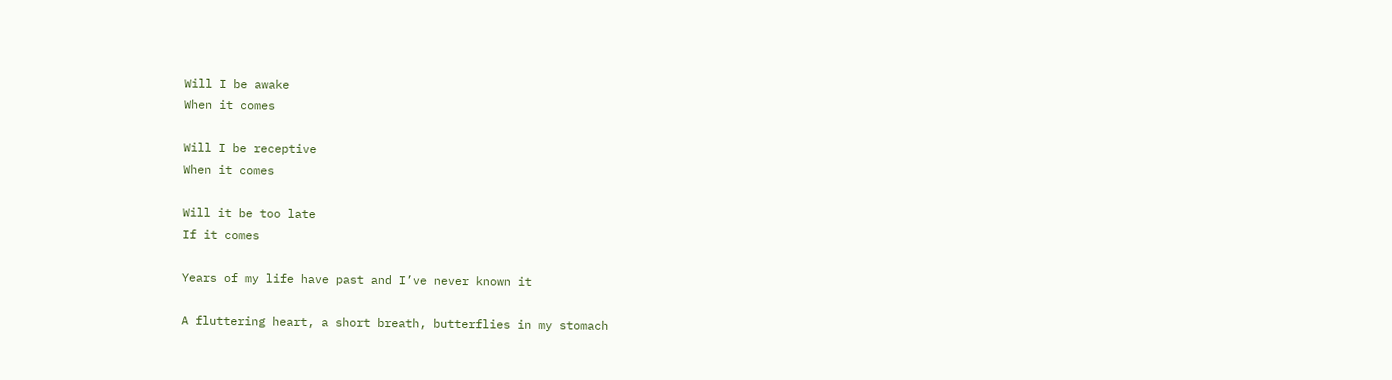Will I be awake
When it comes

Will I be receptive
When it comes

Will it be too late
If it comes

Years of my life have past and I’ve never known it

A fluttering heart, a short breath, butterflies in my stomach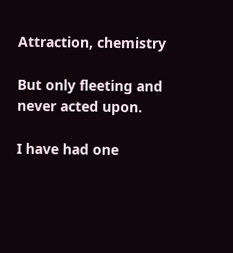Attraction, chemistry

But only fleeting and never acted upon.

I have had one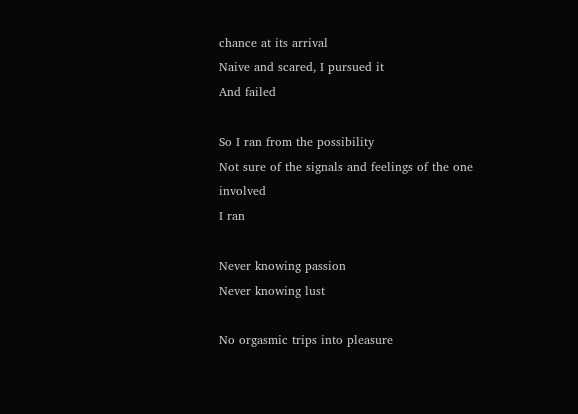chance at its arrival
Naive and scared, I pursued it
And failed

So I ran from the possibility
Not sure of the signals and feelings of the one involved
I ran

Never knowing passion
Never knowing lust

No orgasmic trips into pleasure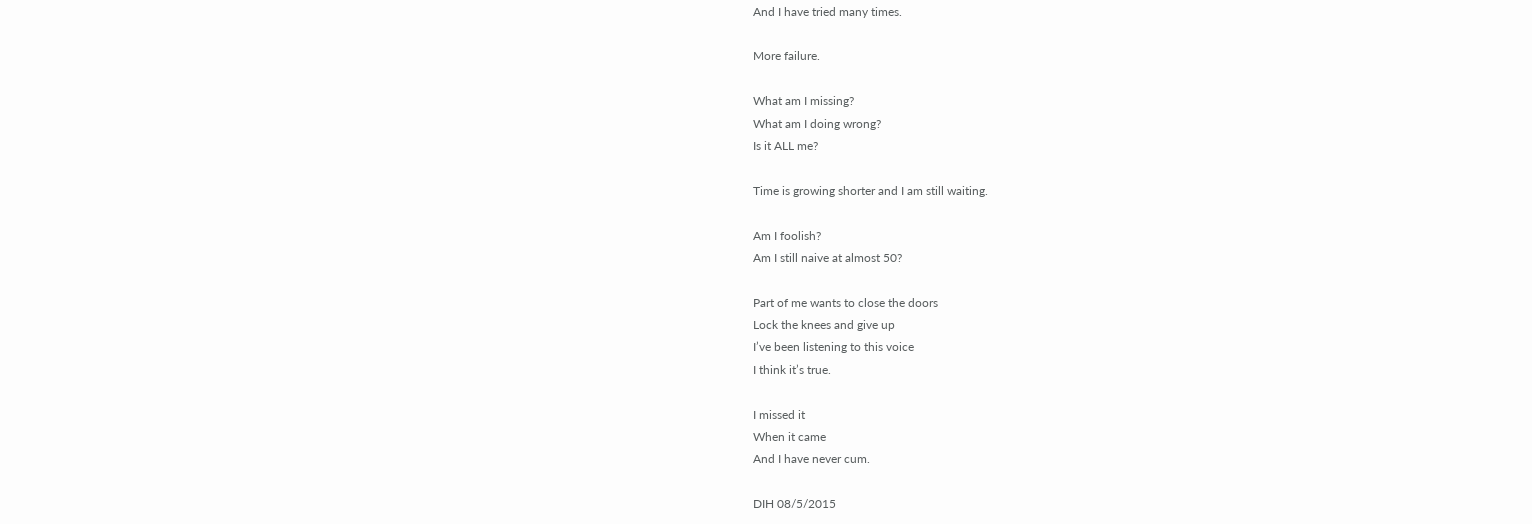And I have tried many times.

More failure.

What am I missing?
What am I doing wrong?
Is it ALL me?

Time is growing shorter and I am still waiting.

Am I foolish?
Am I still naive at almost 50?

Part of me wants to close the doors
Lock the knees and give up
I’ve been listening to this voice
I think it’s true.

I missed it
When it came
And I have never cum.

DIH 08/5/2015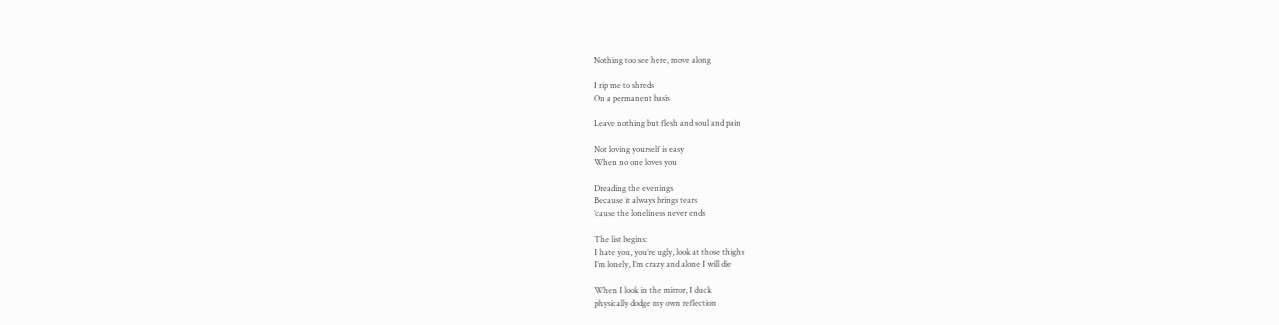Nothing too see here, move along

I rip me to shreds
On a permanent basis

Leave nothing but flesh and soul and pain

Not loving yourself is easy
When no one loves you

Dreading the evenings
Because it always brings tears
’cause the loneliness never ends

The list begins:
I hate you, you’re ugly, look at those thighs
I’m lonely, I’m crazy and alone I will die

When I look in the mirror, I duck
physically dodge my own reflection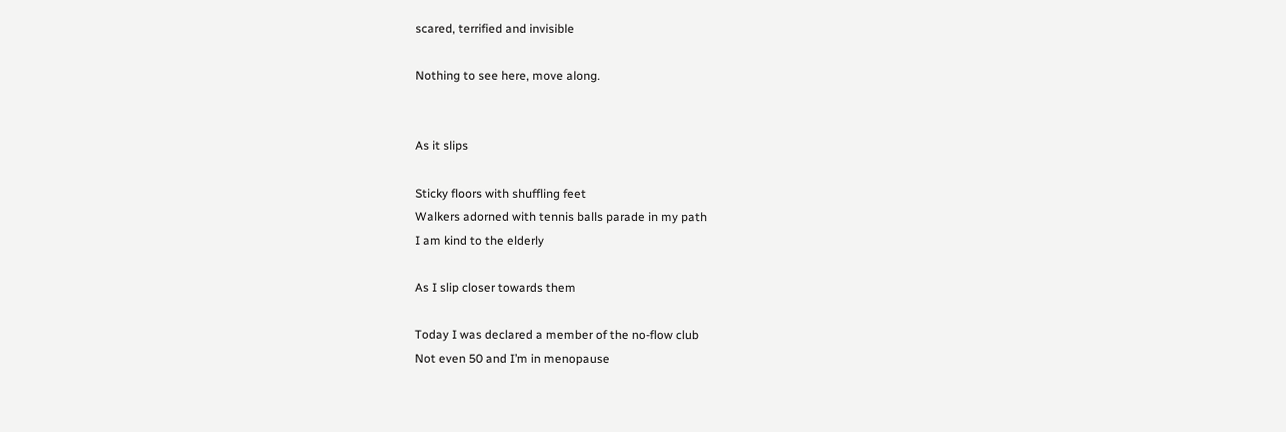scared, terrified and invisible

Nothing to see here, move along.


As it slips

Sticky floors with shuffling feet
Walkers adorned with tennis balls parade in my path
I am kind to the elderly

As I slip closer towards them

Today I was declared a member of the no-flow club
Not even 50 and I’m in menopause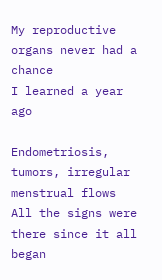My reproductive organs never had a chance
I learned a year ago

Endometriosis, tumors, irregular menstrual flows
All the signs were there since it all began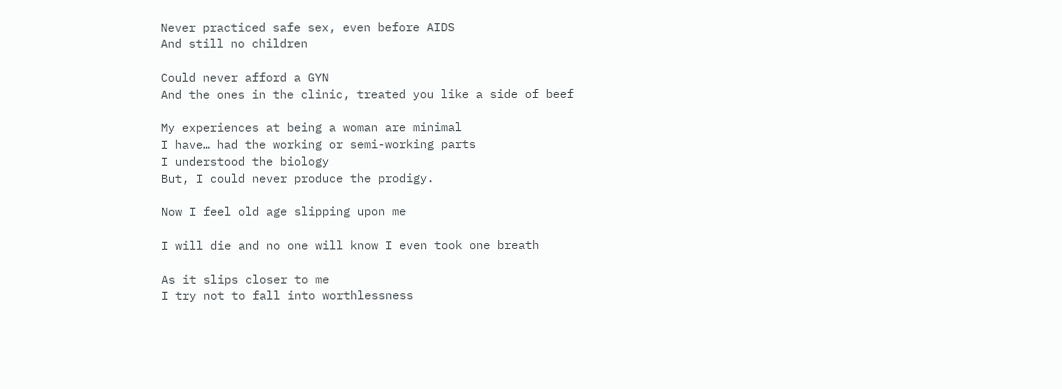Never practiced safe sex, even before AIDS
And still no children

Could never afford a GYN
And the ones in the clinic, treated you like a side of beef

My experiences at being a woman are minimal
I have… had the working or semi-working parts
I understood the biology
But, I could never produce the prodigy.

Now I feel old age slipping upon me

I will die and no one will know I even took one breath

As it slips closer to me
I try not to fall into worthlessness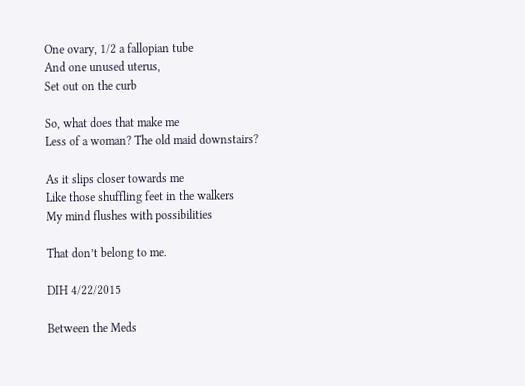One ovary, 1/2 a fallopian tube
And one unused uterus,
Set out on the curb

So, what does that make me
Less of a woman? The old maid downstairs?

As it slips closer towards me
Like those shuffling feet in the walkers
My mind flushes with possibilities

That don’t belong to me.

DIH 4/22/2015

Between the Meds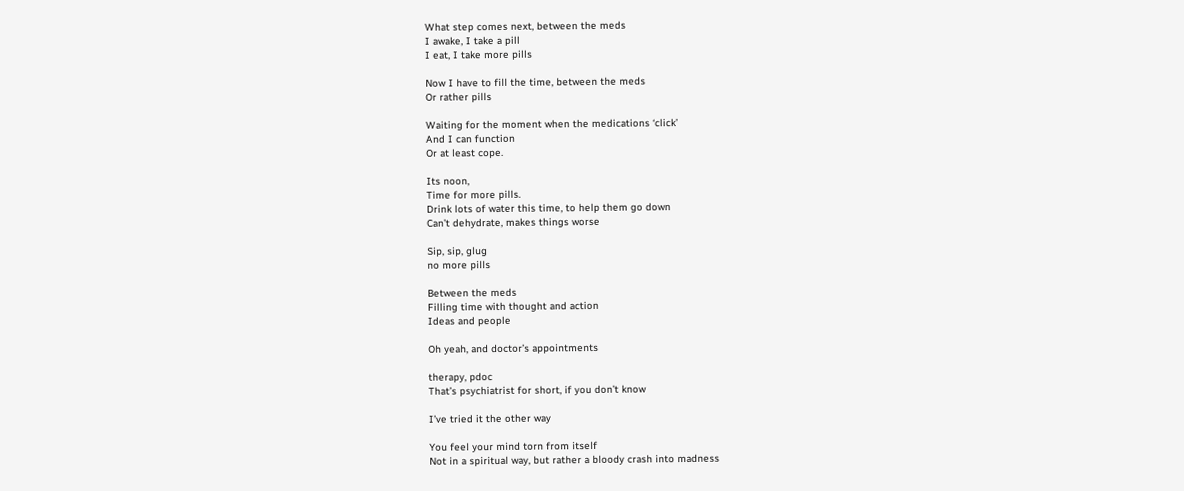What step comes next, between the meds
I awake, I take a pill
I eat, I take more pills

Now I have to fill the time, between the meds
Or rather pills

Waiting for the moment when the medications ‘click’
And I can function
Or at least cope.

Its noon,
Time for more pills.
Drink lots of water this time, to help them go down
Can’t dehydrate, makes things worse

Sip, sip, glug
no more pills

Between the meds
Filling time with thought and action
Ideas and people

Oh yeah, and doctor’s appointments

therapy, pdoc
That’s psychiatrist for short, if you don’t know

I’ve tried it the other way

You feel your mind torn from itself
Not in a spiritual way, but rather a bloody crash into madness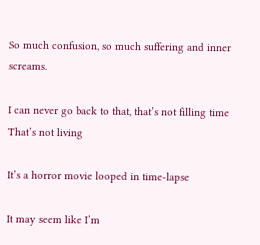So much confusion, so much suffering and inner screams.

I can never go back to that, that’s not filling time
That’s not living

It’s a horror movie looped in time-lapse

It may seem like I’m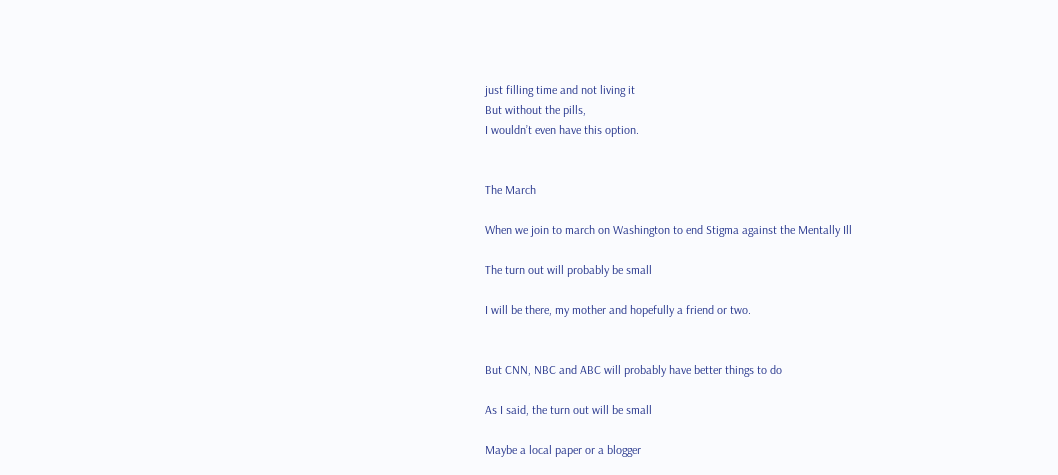just filling time and not living it
But without the pills,
I wouldn’t even have this option.


The March

When we join to march on Washington to end Stigma against the Mentally Ill

The turn out will probably be small

I will be there, my mother and hopefully a friend or two.


But CNN, NBC and ABC will probably have better things to do

As I said, the turn out will be small

Maybe a local paper or a blogger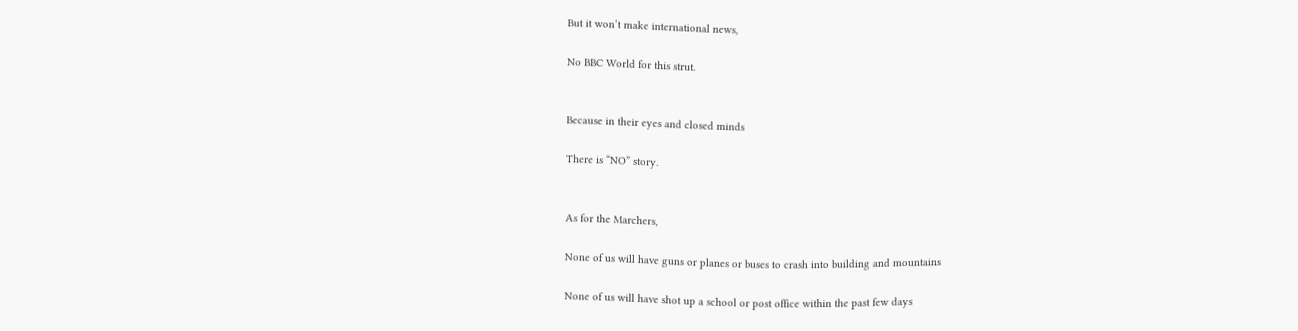But it won’t make international news,

No BBC World for this strut.


Because in their eyes and closed minds

There is “NO” story.


As for the Marchers,

None of us will have guns or planes or buses to crash into building and mountains

None of us will have shot up a school or post office within the past few days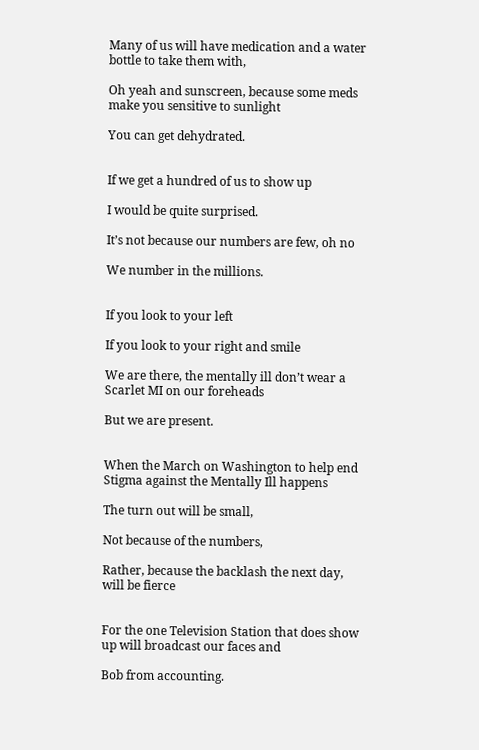Many of us will have medication and a water bottle to take them with,

Oh yeah and sunscreen, because some meds make you sensitive to sunlight

You can get dehydrated.


If we get a hundred of us to show up

I would be quite surprised.

It’s not because our numbers are few, oh no

We number in the millions.


If you look to your left

If you look to your right and smile

We are there, the mentally ill don’t wear a Scarlet MI on our foreheads

But we are present.


When the March on Washington to help end Stigma against the Mentally Ill happens

The turn out will be small,

Not because of the numbers,

Rather, because the backlash the next day, will be fierce


For the one Television Station that does show up will broadcast our faces and

Bob from accounting.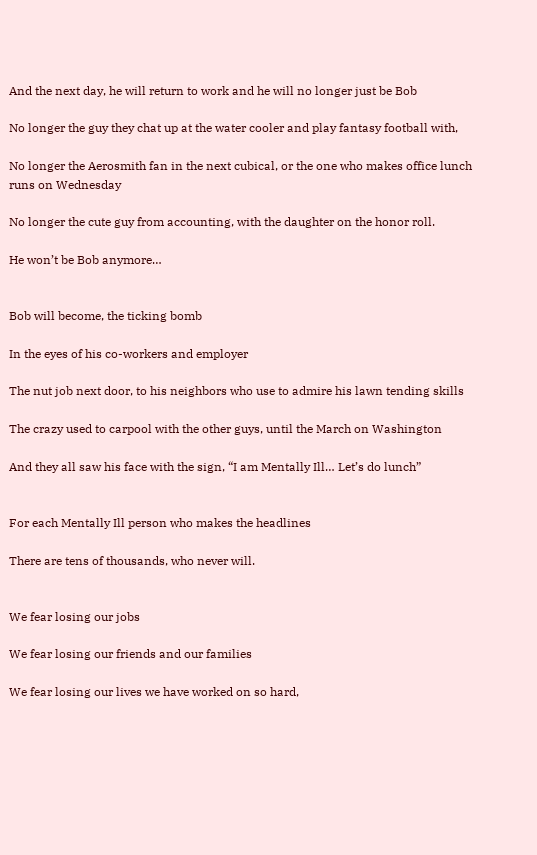And the next day, he will return to work and he will no longer just be Bob

No longer the guy they chat up at the water cooler and play fantasy football with,

No longer the Aerosmith fan in the next cubical, or the one who makes office lunch runs on Wednesday

No longer the cute guy from accounting, with the daughter on the honor roll.

He won’t be Bob anymore…


Bob will become, the ticking bomb

In the eyes of his co-workers and employer

The nut job next door, to his neighbors who use to admire his lawn tending skills

The crazy used to carpool with the other guys, until the March on Washington

And they all saw his face with the sign, “I am Mentally Ill… Let’s do lunch”


For each Mentally Ill person who makes the headlines

There are tens of thousands, who never will.


We fear losing our jobs

We fear losing our friends and our families

We fear losing our lives we have worked on so hard,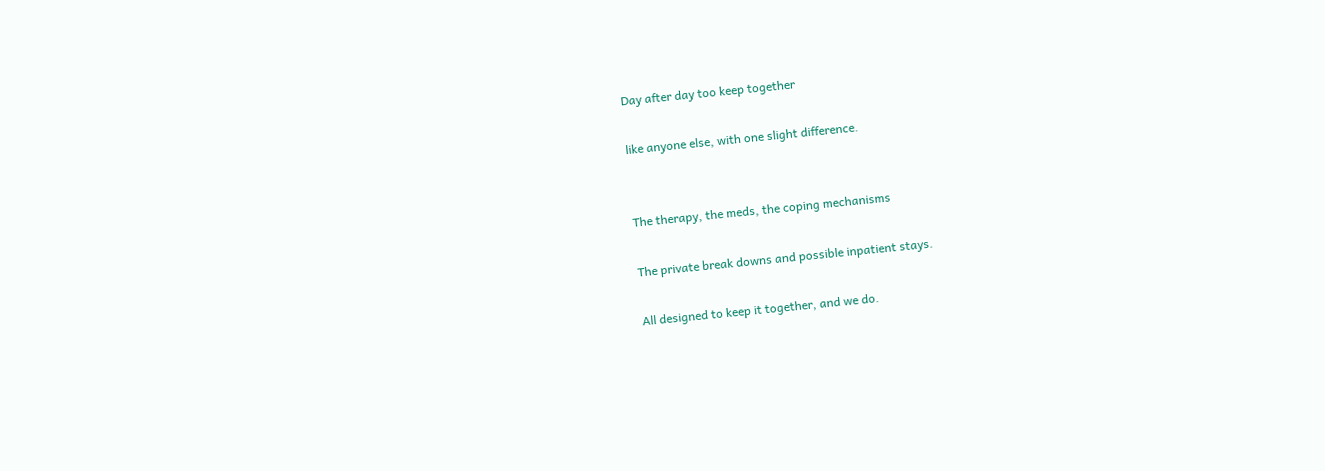Day after day too keep together

like anyone else, with one slight difference.


The therapy, the meds, the coping mechanisms

The private break downs and possible inpatient stays.

All designed to keep it together, and we do.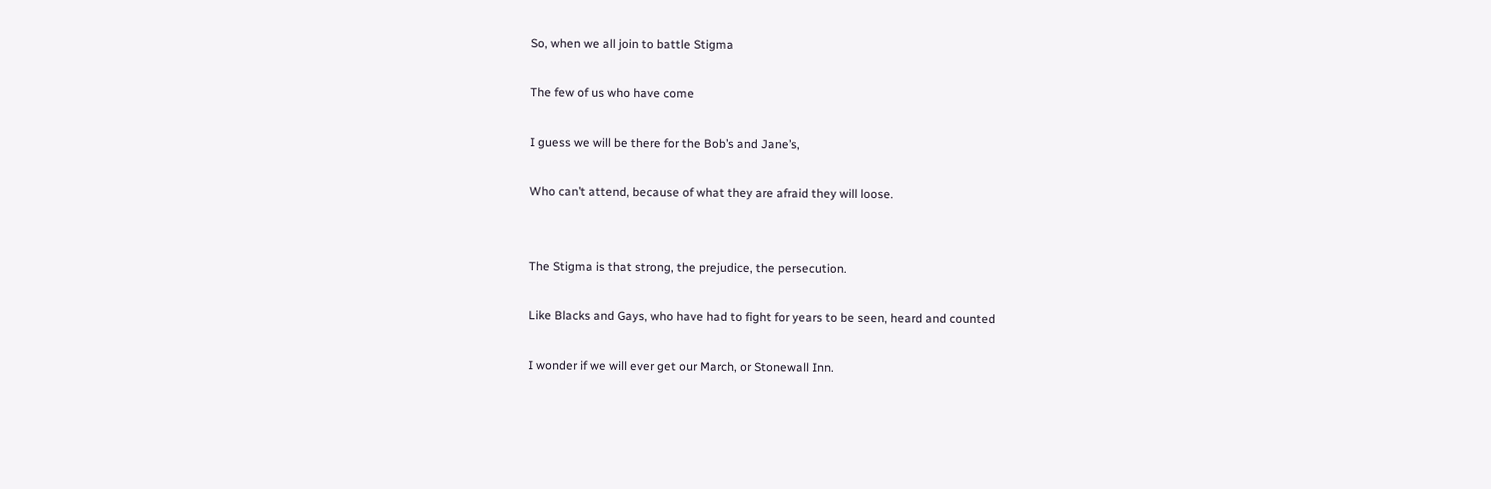So, when we all join to battle Stigma

The few of us who have come

I guess we will be there for the Bob’s and Jane’s,

Who can’t attend, because of what they are afraid they will loose.


The Stigma is that strong, the prejudice, the persecution.

Like Blacks and Gays, who have had to fight for years to be seen, heard and counted

I wonder if we will ever get our March, or Stonewall Inn.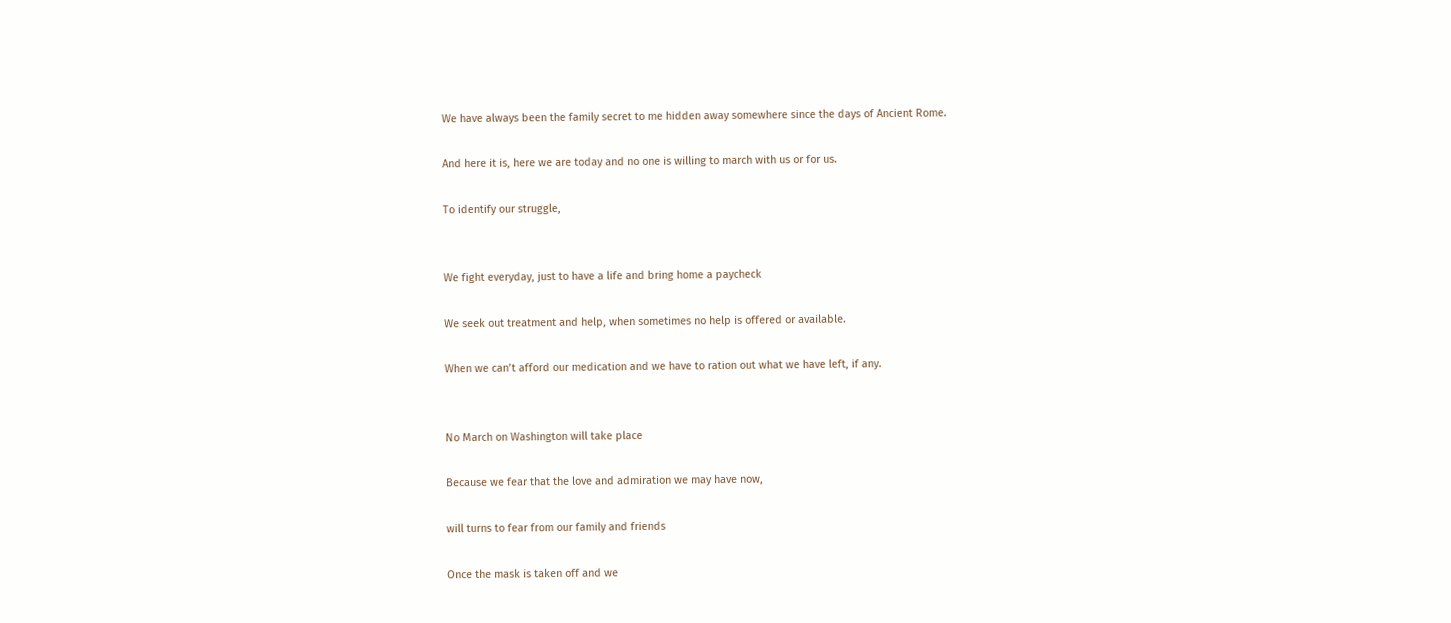We have always been the family secret to me hidden away somewhere since the days of Ancient Rome.

And here it is, here we are today and no one is willing to march with us or for us.

To identify our struggle,


We fight everyday, just to have a life and bring home a paycheck

We seek out treatment and help, when sometimes no help is offered or available.

When we can’t afford our medication and we have to ration out what we have left, if any.


No March on Washington will take place

Because we fear that the love and admiration we may have now,

will turns to fear from our family and friends

Once the mask is taken off and we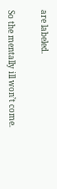are labeled.


So the mentally ill won’t come.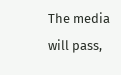The media will pass,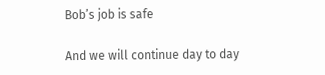Bob’s job is safe

And we will continue day to day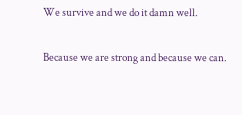We survive and we do it damn well.

Because we are strong and because we can.